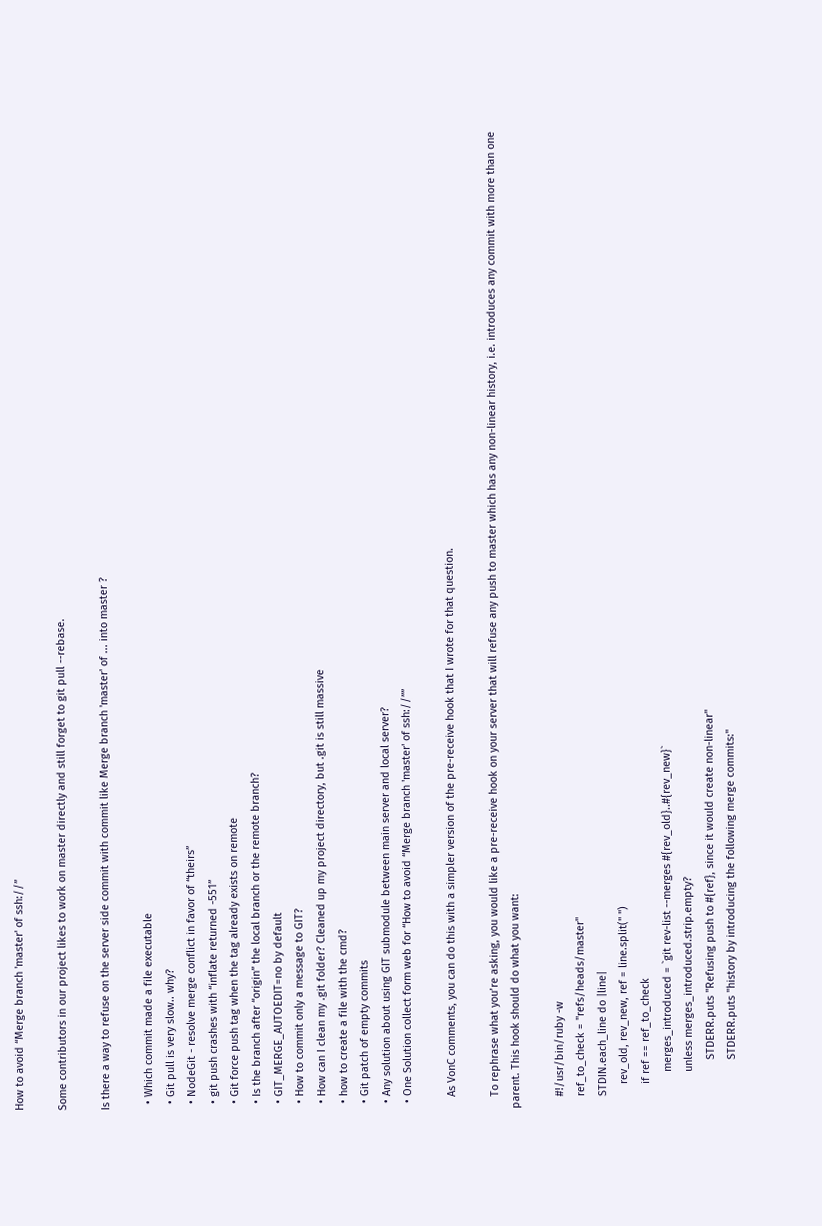How to avoid “Merge branch 'master' of ssh://”

Some contributors in our project likes to work on master directly and still forget to git pull --rebase.

Is there a way to refuse on the server side commit with commit like Merge branch 'master' of ... into master ?

  • Which commit made a file executable
  • Git pull is very slow.. why?
  • NodeGit - resolve merge conflict in favor of “theirs”
  • git push crashes with “inflate returned -551”
  • Git force push tag when the tag already exists on remote
  • Is the branch after “origin” the local branch or the remote branch?
  • GIT_MERGE_AUTOEDIT=no by default
  • How to commit only a message to GIT?
  • How can I clean my .git folder? Cleaned up my project directory, but .git is still massive
  • how to create a file with the cmd?
  • Git patch of empty commits
  • Any solution about using GIT submodule between main server and local server?
  • One Solution collect form web for “How to avoid “Merge branch 'master' of ssh://””

    As VonC comments, you can do this with a simpler version of the pre-receive hook that I wrote for that question.

    To rephrase what you’re asking, you would like a pre-receive hook on your server that will refuse any push to master which has any non-linear history, i.e. introduces any commit with more than one parent. This hook should do what you want:

    #!/usr/bin/ruby -w
    ref_to_check = "refs/heads/master"
    STDIN.each_line do |line|
        rev_old, rev_new, ref = line.split(" ")
        if ref == ref_to_check
            merges_introduced = `git rev-list --merges #{rev_old}..#{rev_new}`
            unless merges_introduced.strip.empty?
                STDERR.puts "Refusing push to #{ref}, since it would create non-linear"
                STDERR.puts "history by introducing the following merge commits:"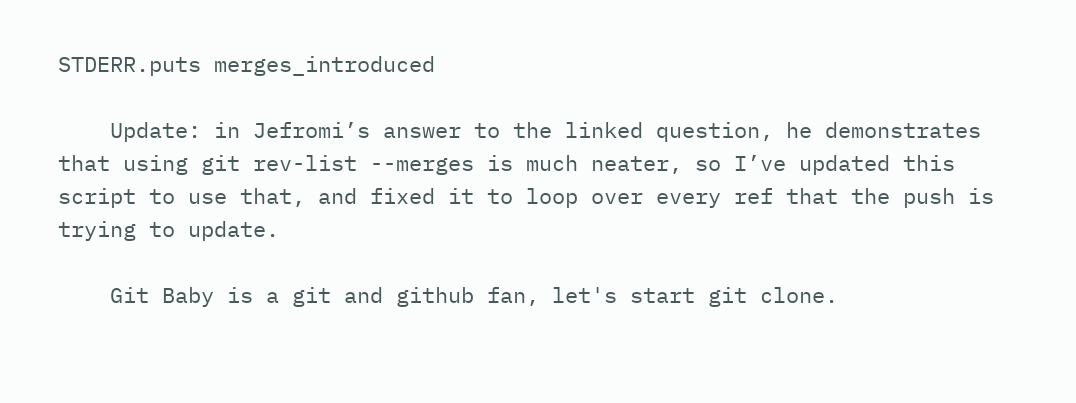STDERR.puts merges_introduced

    Update: in Jefromi’s answer to the linked question, he demonstrates that using git rev-list --merges is much neater, so I’ve updated this script to use that, and fixed it to loop over every ref that the push is trying to update.

    Git Baby is a git and github fan, let's start git clone.